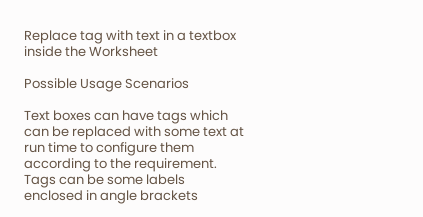Replace tag with text in a textbox inside the Worksheet

Possible Usage Scenarios

Text boxes can have tags which can be replaced with some text at run time to configure them according to the requirement. Tags can be some labels enclosed in angle brackets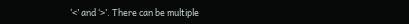‘<’ and ‘>’. There can be multiple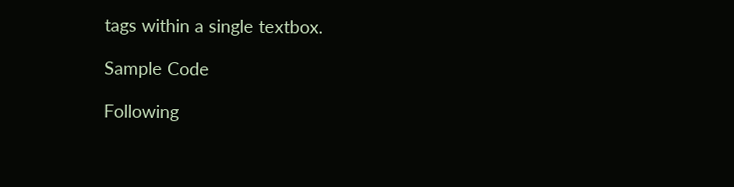tags within a single textbox.

Sample Code

Following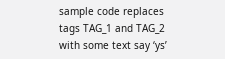sample code replaces tags TAG_1 and TAG_2 with some text say ‘ys’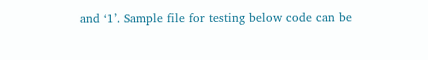and ‘1’. Sample file for testing below code can be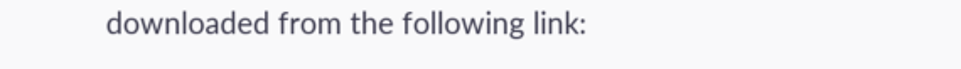downloaded from the following link: